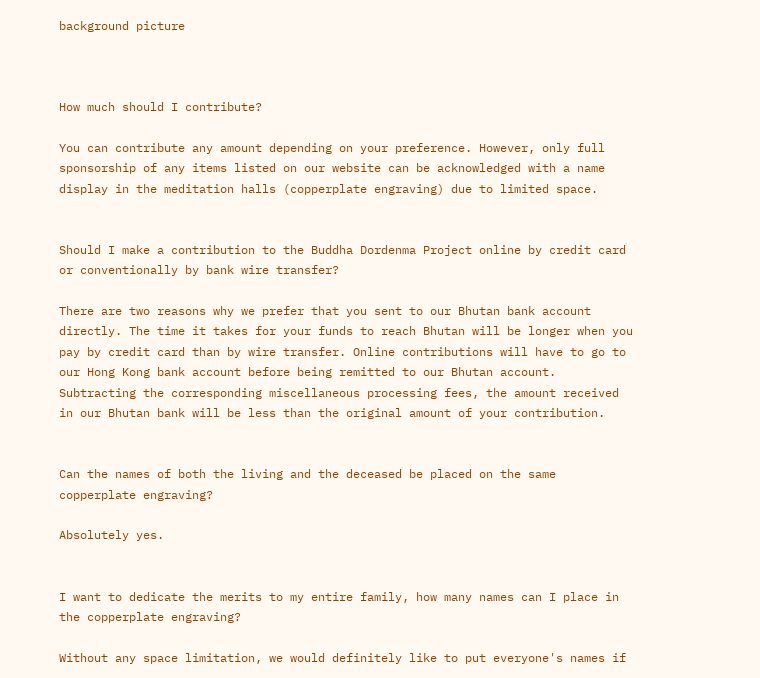background picture



How much should I contribute?

You can contribute any amount depending on your preference. However, only full sponsorship of any items listed on our website can be acknowledged with a name display in the meditation halls (copperplate engraving) due to limited space.


Should I make a contribution to the Buddha Dordenma Project online by credit card or conventionally by bank wire transfer?

There are two reasons why we prefer that you sent to our Bhutan bank account directly. The time it takes for your funds to reach Bhutan will be longer when you pay by credit card than by wire transfer. Online contributions will have to go to our Hong Kong bank account before being remitted to our Bhutan account. Subtracting the corresponding miscellaneous processing fees, the amount received in our Bhutan bank will be less than the original amount of your contribution.


Can the names of both the living and the deceased be placed on the same copperplate engraving?

Absolutely yes.


I want to dedicate the merits to my entire family, how many names can I place in the copperplate engraving?

Without any space limitation, we would definitely like to put everyone's names if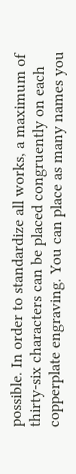possible. In order to standardize all works, a maximum of thirty-six characters can be placed congruently on each copperplate engraving. You can place as many names you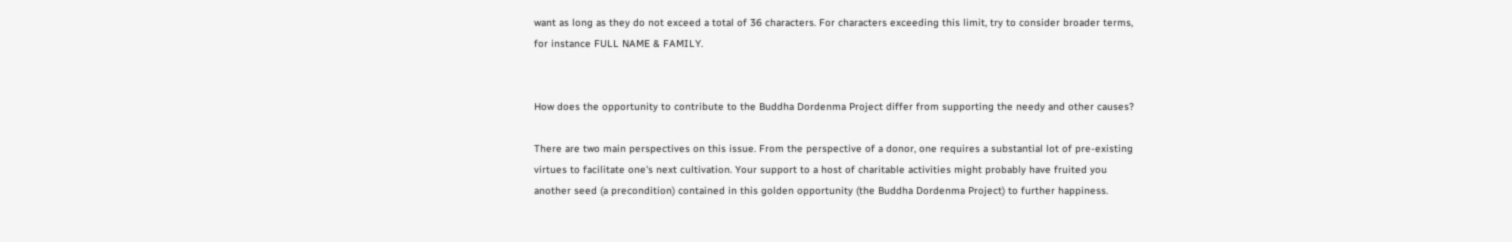want as long as they do not exceed a total of 36 characters. For characters exceeding this limit, try to consider broader terms, for instance FULL NAME & FAMILY.


How does the opportunity to contribute to the Buddha Dordenma Project differ from supporting the needy and other causes?

There are two main perspectives on this issue. From the perspective of a donor, one requires a substantial lot of pre-existing virtues to facilitate one's next cultivation. Your support to a host of charitable activities might probably have fruited you another seed (a precondition) contained in this golden opportunity (the Buddha Dordenma Project) to further happiness.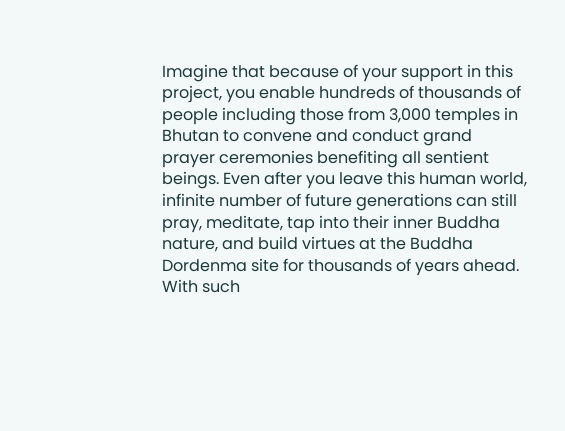Imagine that because of your support in this project, you enable hundreds of thousands of people including those from 3,000 temples in Bhutan to convene and conduct grand prayer ceremonies benefiting all sentient beings. Even after you leave this human world, infinite number of future generations can still pray, meditate, tap into their inner Buddha nature, and build virtues at the Buddha Dordenma site for thousands of years ahead. With such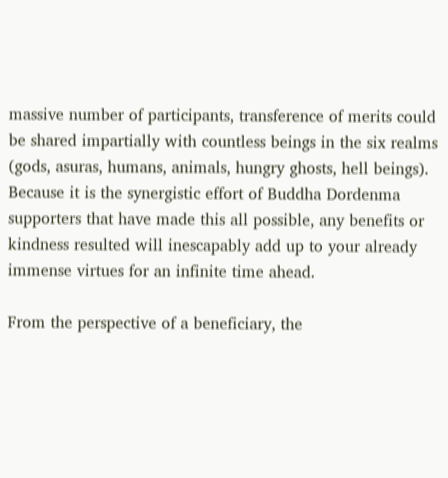massive number of participants, transference of merits could be shared impartially with countless beings in the six realms (gods, asuras, humans, animals, hungry ghosts, hell beings). Because it is the synergistic effort of Buddha Dordenma supporters that have made this all possible, any benefits or kindness resulted will inescapably add up to your already immense virtues for an infinite time ahead.

From the perspective of a beneficiary, the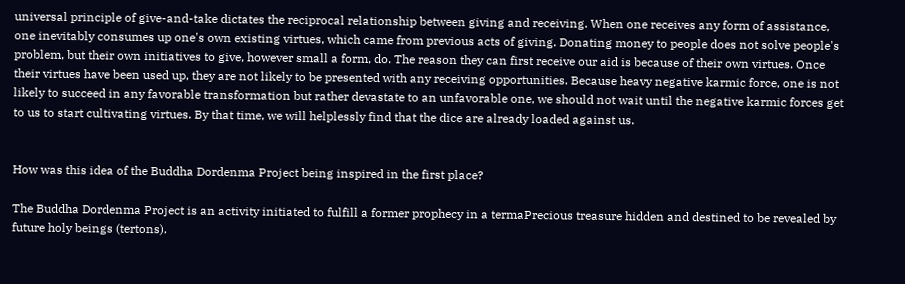universal principle of give-and-take dictates the reciprocal relationship between giving and receiving. When one receives any form of assistance, one inevitably consumes up one's own existing virtues, which came from previous acts of giving. Donating money to people does not solve people's problem, but their own initiatives to give, however small a form, do. The reason they can first receive our aid is because of their own virtues. Once their virtues have been used up, they are not likely to be presented with any receiving opportunities. Because heavy negative karmic force, one is not likely to succeed in any favorable transformation but rather devastate to an unfavorable one, we should not wait until the negative karmic forces get to us to start cultivating virtues. By that time, we will helplessly find that the dice are already loaded against us.


How was this idea of the Buddha Dordenma Project being inspired in the first place?

The Buddha Dordenma Project is an activity initiated to fulfill a former prophecy in a termaPrecious treasure hidden and destined to be revealed by future holy beings (tertons).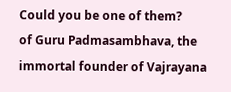Could you be one of them?
of Guru Padmasambhava, the immortal founder of Vajrayana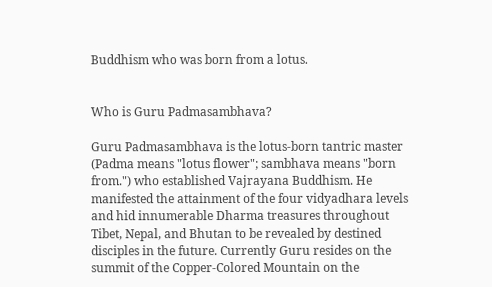Buddhism who was born from a lotus.


Who is Guru Padmasambhava?

Guru Padmasambhava is the lotus-born tantric master (Padma means "lotus flower"; sambhava means "born from.") who established Vajrayana Buddhism. He manifested the attainment of the four vidyadhara levels and hid innumerable Dharma treasures throughout Tibet, Nepal, and Bhutan to be revealed by destined disciples in the future. Currently Guru resides on the summit of the Copper-Colored Mountain on the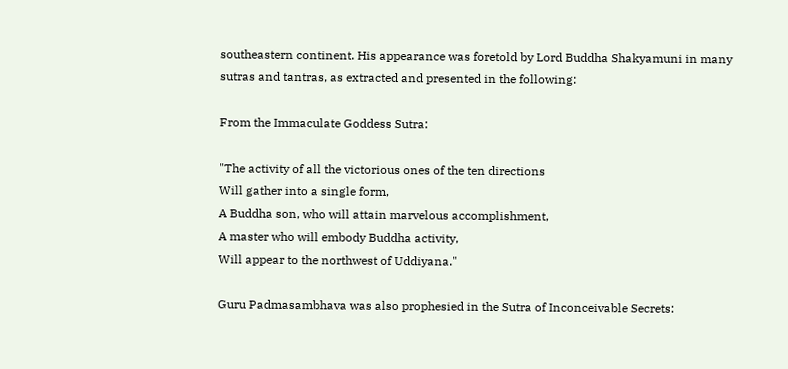southeastern continent. His appearance was foretold by Lord Buddha Shakyamuni in many sutras and tantras, as extracted and presented in the following:

From the Immaculate Goddess Sutra:

"The activity of all the victorious ones of the ten directions
Will gather into a single form,
A Buddha son, who will attain marvelous accomplishment,
A master who will embody Buddha activity,
Will appear to the northwest of Uddiyana."

Guru Padmasambhava was also prophesied in the Sutra of Inconceivable Secrets: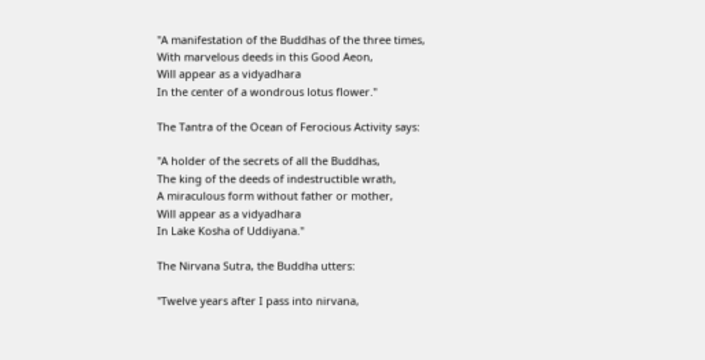"A manifestation of the Buddhas of the three times,
With marvelous deeds in this Good Aeon,
Will appear as a vidyadhara
In the center of a wondrous lotus flower."

The Tantra of the Ocean of Ferocious Activity says:

"A holder of the secrets of all the Buddhas,
The king of the deeds of indestructible wrath,
A miraculous form without father or mother,
Will appear as a vidyadhara
In Lake Kosha of Uddiyana."

The Nirvana Sutra, the Buddha utters:

"Twelve years after I pass into nirvana,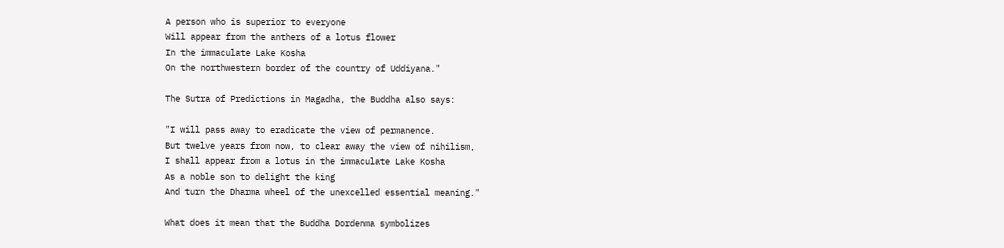A person who is superior to everyone
Will appear from the anthers of a lotus flower
In the immaculate Lake Kosha
On the northwestern border of the country of Uddiyana."

The Sutra of Predictions in Magadha, the Buddha also says:

"I will pass away to eradicate the view of permanence.
But twelve years from now, to clear away the view of nihilism,
I shall appear from a lotus in the immaculate Lake Kosha
As a noble son to delight the king
And turn the Dharma wheel of the unexcelled essential meaning."

What does it mean that the Buddha Dordenma symbolizes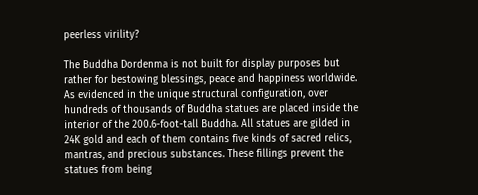peerless virility?

The Buddha Dordenma is not built for display purposes but rather for bestowing blessings, peace and happiness worldwide. As evidenced in the unique structural configuration, over hundreds of thousands of Buddha statues are placed inside the interior of the 200.6-foot-tall Buddha. All statues are gilded in 24K gold and each of them contains five kinds of sacred relics, mantras, and precious substances. These fillings prevent the statues from being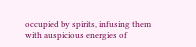occupied by spirits, infusing them with auspicious energies of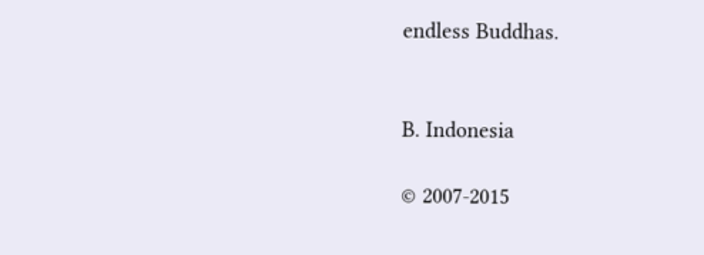endless Buddhas.


B. Indonesia

© 2007-2015